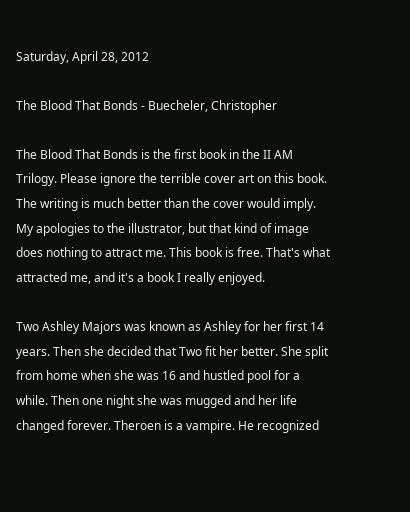Saturday, April 28, 2012

The Blood That Bonds - Buecheler, Christopher

The Blood That Bonds is the first book in the II AM Trilogy. Please ignore the terrible cover art on this book. The writing is much better than the cover would imply. My apologies to the illustrator, but that kind of image does nothing to attract me. This book is free. That's what attracted me, and it's a book I really enjoyed.

Two Ashley Majors was known as Ashley for her first 14 years. Then she decided that Two fit her better. She split from home when she was 16 and hustled pool for a while. Then one night she was mugged and her life changed forever. Theroen is a vampire. He recognized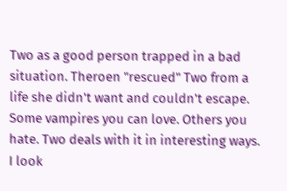Two as a good person trapped in a bad situation. Theroen "rescued" Two from a life she didn't want and couldn't escape. Some vampires you can love. Others you hate. Two deals with it in interesting ways. I look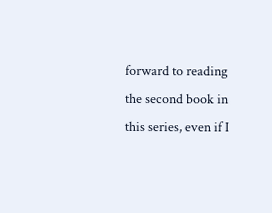forward to reading the second book in this series, even if I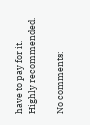have to pay for it. Highly recommended.

No comments: